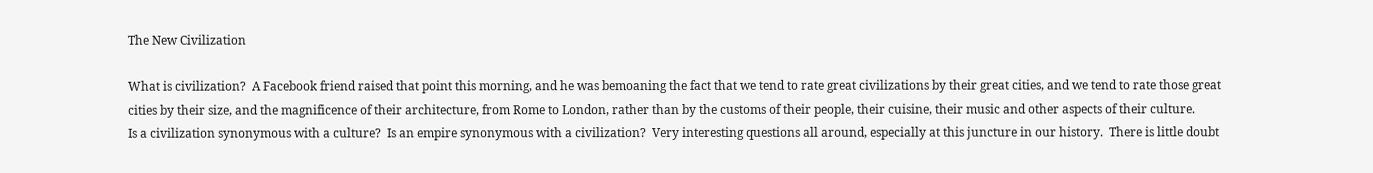The New Civilization

What is civilization?  A Facebook friend raised that point this morning, and he was bemoaning the fact that we tend to rate great civilizations by their great cities, and we tend to rate those great cities by their size, and the magnificence of their architecture, from Rome to London, rather than by the customs of their people, their cuisine, their music and other aspects of their culture.
Is a civilization synonymous with a culture?  Is an empire synonymous with a civilization?  Very interesting questions all around, especially at this juncture in our history.  There is little doubt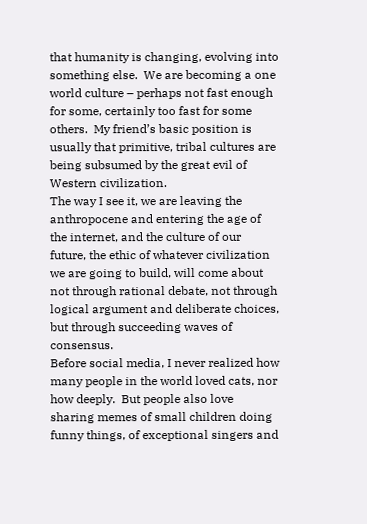that humanity is changing, evolving into something else.  We are becoming a one world culture – perhaps not fast enough for some, certainly too fast for some others.  My friend’s basic position is usually that primitive, tribal cultures are being subsumed by the great evil of Western civilization.
The way I see it, we are leaving the anthropocene and entering the age of the internet, and the culture of our future, the ethic of whatever civilization we are going to build, will come about not through rational debate, not through logical argument and deliberate choices, but through succeeding waves of consensus.
Before social media, I never realized how many people in the world loved cats, nor how deeply.  But people also love sharing memes of small children doing funny things, of exceptional singers and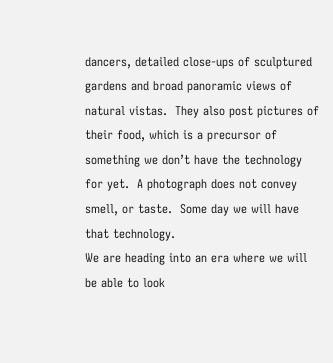dancers, detailed close-ups of sculptured gardens and broad panoramic views of natural vistas.  They also post pictures of their food, which is a precursor of something we don’t have the technology for yet.  A photograph does not convey smell, or taste.  Some day we will have that technology.
We are heading into an era where we will be able to look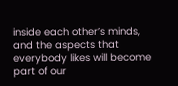inside each other’s minds, and the aspects that everybody likes will become part of our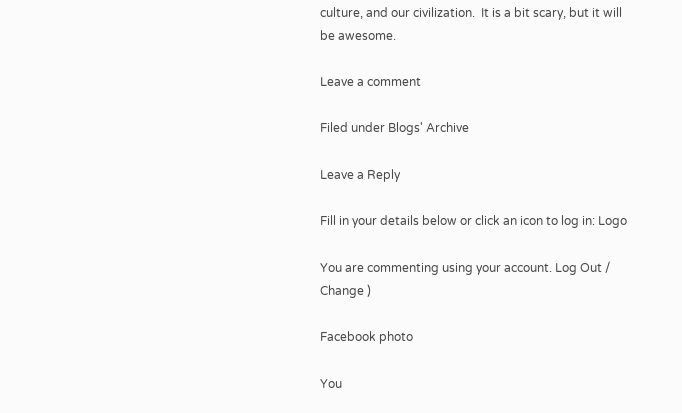culture, and our civilization.  It is a bit scary, but it will be awesome.

Leave a comment

Filed under Blogs' Archive

Leave a Reply

Fill in your details below or click an icon to log in: Logo

You are commenting using your account. Log Out /  Change )

Facebook photo

You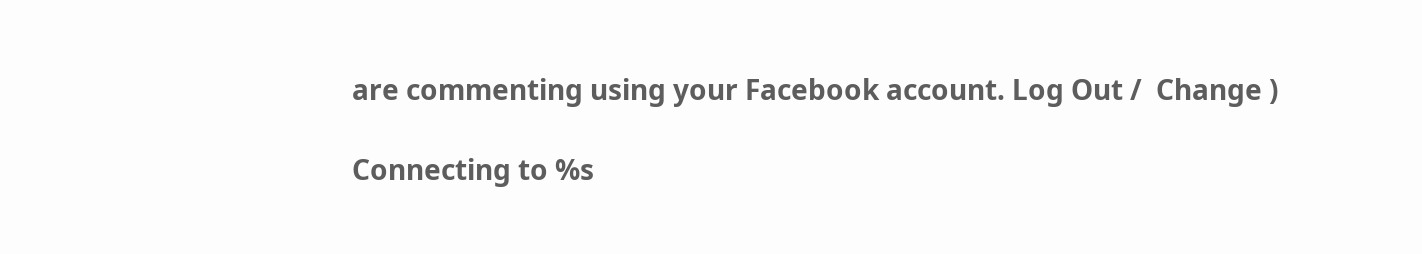are commenting using your Facebook account. Log Out /  Change )

Connecting to %s